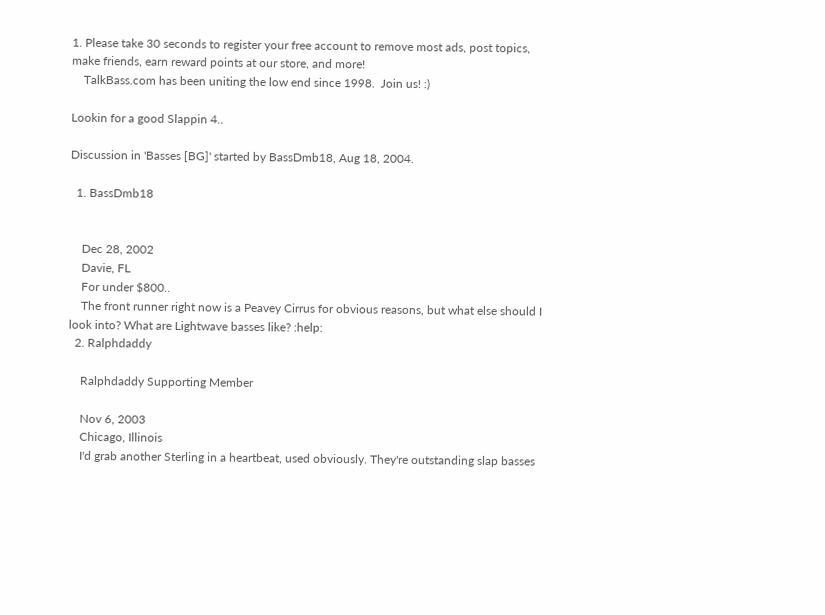1. Please take 30 seconds to register your free account to remove most ads, post topics, make friends, earn reward points at our store, and more!
    TalkBass.com has been uniting the low end since 1998.  Join us! :)

Lookin for a good Slappin 4..

Discussion in 'Basses [BG]' started by BassDmb18, Aug 18, 2004.

  1. BassDmb18


    Dec 28, 2002
    Davie, FL
    For under $800..
    The front runner right now is a Peavey Cirrus for obvious reasons, but what else should I look into? What are Lightwave basses like? :help:
  2. Ralphdaddy

    Ralphdaddy Supporting Member

    Nov 6, 2003
    Chicago, Illinois
    I'd grab another Sterling in a heartbeat, used obviously. They're outstanding slap basses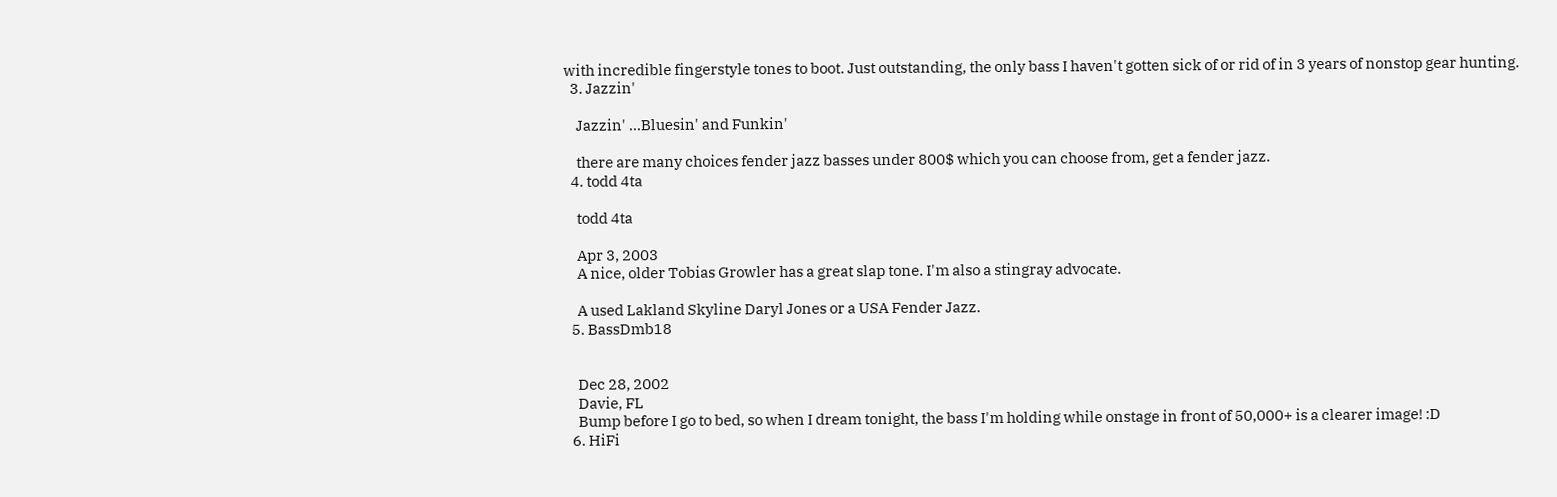with incredible fingerstyle tones to boot. Just outstanding, the only bass I haven't gotten sick of or rid of in 3 years of nonstop gear hunting.
  3. Jazzin'

    Jazzin' ...Bluesin' and Funkin'

    there are many choices fender jazz basses under 800$ which you can choose from, get a fender jazz.
  4. todd 4ta

    todd 4ta

    Apr 3, 2003
    A nice, older Tobias Growler has a great slap tone. I'm also a stingray advocate.

    A used Lakland Skyline Daryl Jones or a USA Fender Jazz.
  5. BassDmb18


    Dec 28, 2002
    Davie, FL
    Bump before I go to bed, so when I dream tonight, the bass I'm holding while onstage in front of 50,000+ is a clearer image! :D
  6. HiFi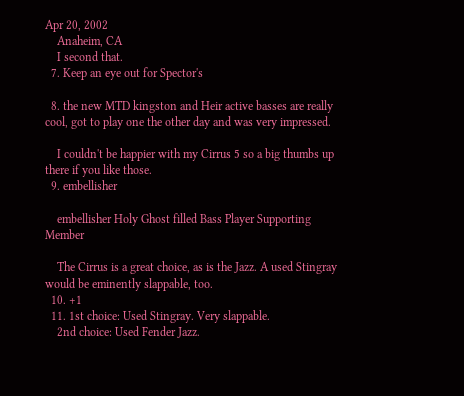Apr 20, 2002
    Anaheim, CA
    I second that.
  7. Keep an eye out for Spector's

  8. the new MTD kingston and Heir active basses are really cool, got to play one the other day and was very impressed.

    I couldn't be happier with my Cirrus 5 so a big thumbs up there if you like those.
  9. embellisher

    embellisher Holy Ghost filled Bass Player Supporting Member

    The Cirrus is a great choice, as is the Jazz. A used Stingray would be eminently slappable, too.
  10. +1
  11. 1st choice: Used Stingray. Very slappable.
    2nd choice: Used Fender Jazz.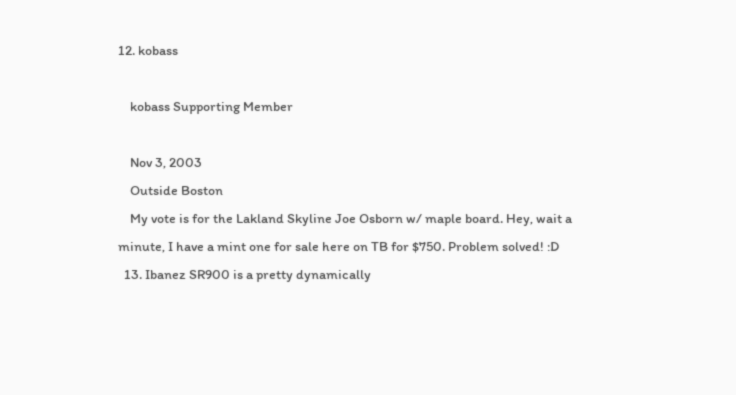12. kobass

    kobass Supporting Member

    Nov 3, 2003
    Outside Boston
    My vote is for the Lakland Skyline Joe Osborn w/ maple board. Hey, wait a minute, I have a mint one for sale here on TB for $750. Problem solved! :D
  13. Ibanez SR900 is a pretty dynamically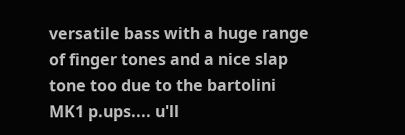versatile bass with a huge range of finger tones and a nice slap tone too due to the bartolini MK1 p.ups.... u'll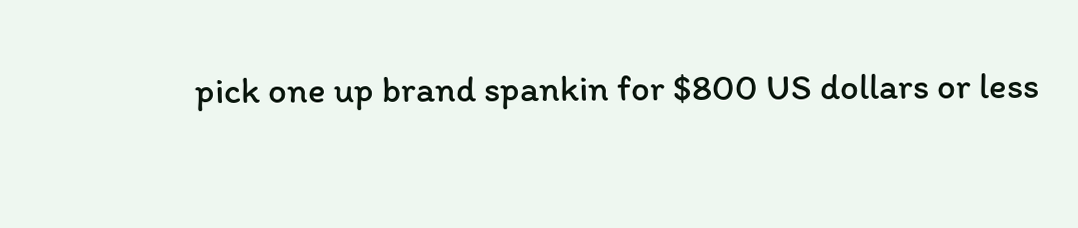pick one up brand spankin for $800 US dollars or less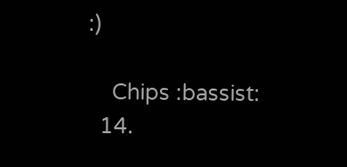:)

    Chips :bassist:
  14.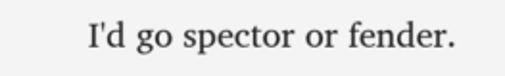I'd go spector or fender.